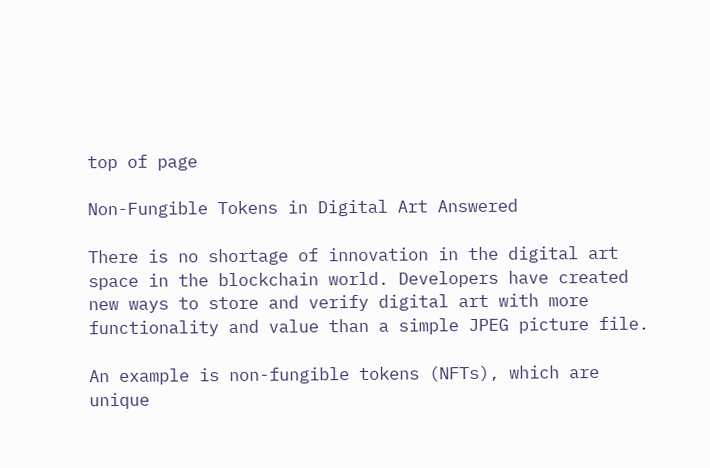top of page

Non-Fungible Tokens in Digital Art Answered

There is no shortage of innovation in the digital art space in the blockchain world. Developers have created new ways to store and verify digital art with more functionality and value than a simple JPEG picture file.

An example is non-fungible tokens (NFTs), which are unique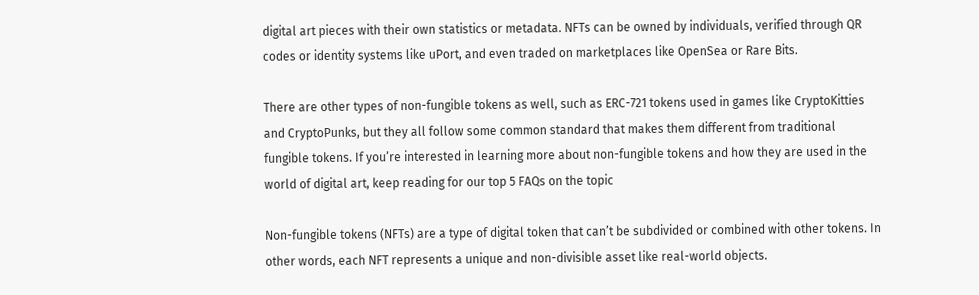digital art pieces with their own statistics or metadata. NFTs can be owned by individuals, verified through QR codes or identity systems like uPort, and even traded on marketplaces like OpenSea or Rare Bits.

There are other types of non-fungible tokens as well, such as ERC-721 tokens used in games like CryptoKitties and CryptoPunks, but they all follow some common standard that makes them different from traditional fungible tokens. If you’re interested in learning more about non-fungible tokens and how they are used in the world of digital art, keep reading for our top 5 FAQs on the topic

Non-fungible tokens (NFTs) are a type of digital token that can’t be subdivided or combined with other tokens. In other words, each NFT represents a unique and non-divisible asset like real-world objects.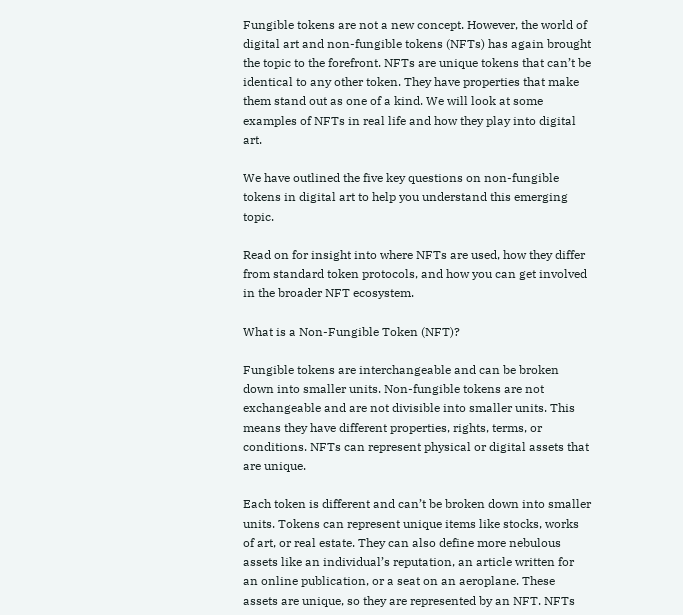Fungible tokens are not a new concept. However, the world of digital art and non-fungible tokens (NFTs) has again brought the topic to the forefront. NFTs are unique tokens that can’t be identical to any other token. They have properties that make them stand out as one of a kind. We will look at some examples of NFTs in real life and how they play into digital art.

We have outlined the five key questions on non-fungible tokens in digital art to help you understand this emerging topic.

Read on for insight into where NFTs are used, how they differ from standard token protocols, and how you can get involved in the broader NFT ecosystem.

What is a Non-Fungible Token (NFT)?

Fungible tokens are interchangeable and can be broken down into smaller units. Non-fungible tokens are not exchangeable and are not divisible into smaller units. This means they have different properties, rights, terms, or conditions. NFTs can represent physical or digital assets that are unique.

Each token is different and can’t be broken down into smaller units. Tokens can represent unique items like stocks, works of art, or real estate. They can also define more nebulous assets like an individual’s reputation, an article written for an online publication, or a seat on an aeroplane. These assets are unique, so they are represented by an NFT. NFTs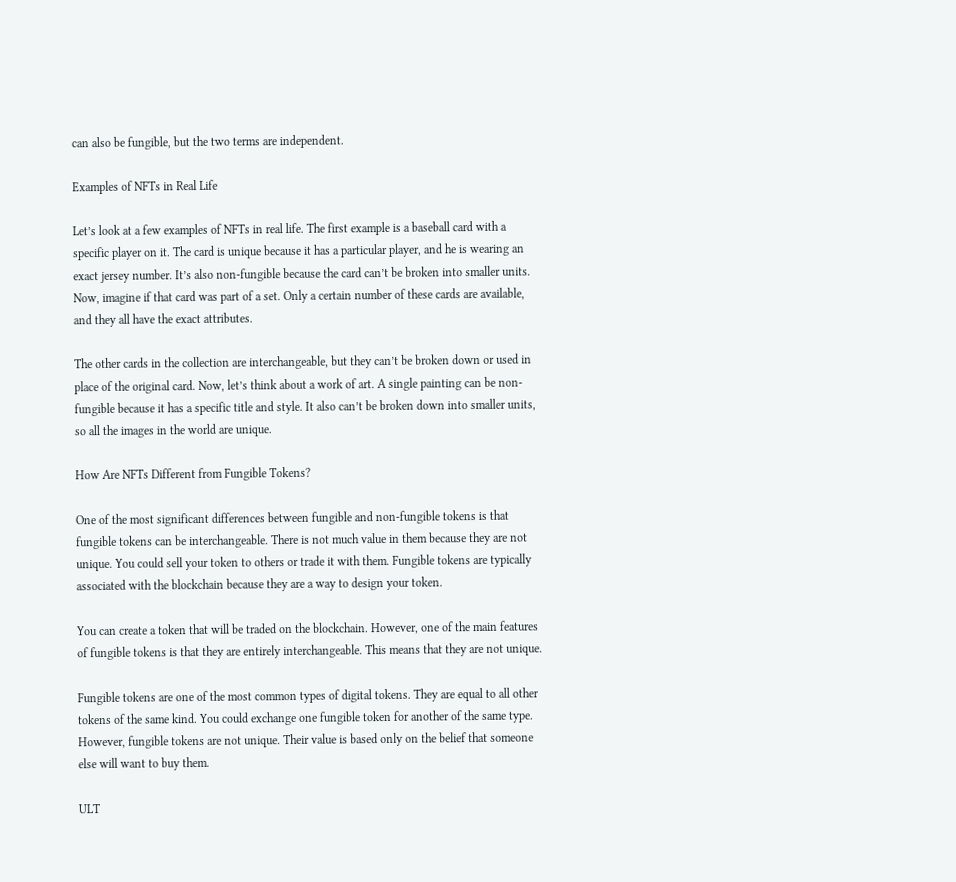can also be fungible, but the two terms are independent.

Examples of NFTs in Real Life

Let’s look at a few examples of NFTs in real life. The first example is a baseball card with a specific player on it. The card is unique because it has a particular player, and he is wearing an exact jersey number. It’s also non-fungible because the card can’t be broken into smaller units. Now, imagine if that card was part of a set. Only a certain number of these cards are available, and they all have the exact attributes.

The other cards in the collection are interchangeable, but they can’t be broken down or used in place of the original card. Now, let’s think about a work of art. A single painting can be non-fungible because it has a specific title and style. It also can’t be broken down into smaller units, so all the images in the world are unique.

How Are NFTs Different from Fungible Tokens?

One of the most significant differences between fungible and non-fungible tokens is that fungible tokens can be interchangeable. There is not much value in them because they are not unique. You could sell your token to others or trade it with them. Fungible tokens are typically associated with the blockchain because they are a way to design your token.

You can create a token that will be traded on the blockchain. However, one of the main features of fungible tokens is that they are entirely interchangeable. This means that they are not unique.

Fungible tokens are one of the most common types of digital tokens. They are equal to all other tokens of the same kind. You could exchange one fungible token for another of the same type. However, fungible tokens are not unique. Their value is based only on the belief that someone else will want to buy them.

ULT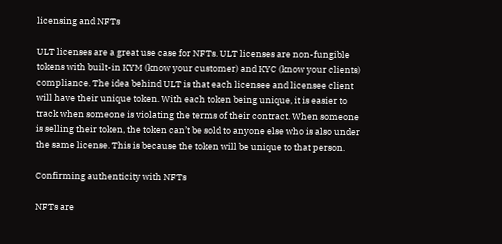licensing and NFTs

ULT licenses are a great use case for NFTs. ULT licenses are non-fungible tokens with built-in KYM (know your customer) and KYC (know your clients) compliance. The idea behind ULT is that each licensee and licensee client will have their unique token. With each token being unique, it is easier to track when someone is violating the terms of their contract. When someone is selling their token, the token can’t be sold to anyone else who is also under the same license. This is because the token will be unique to that person.

Confirming authenticity with NFTs

NFTs are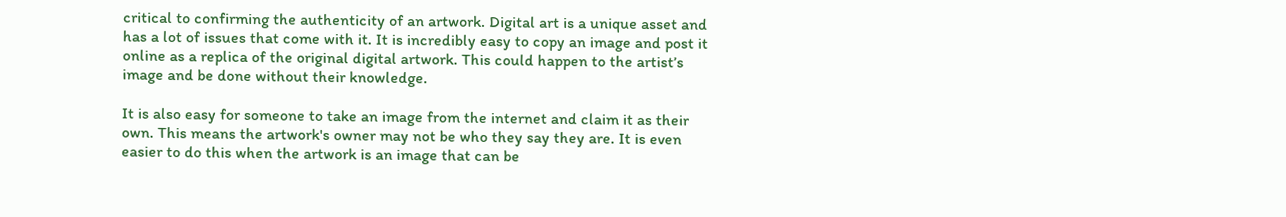critical to confirming the authenticity of an artwork. Digital art is a unique asset and has a lot of issues that come with it. It is incredibly easy to copy an image and post it online as a replica of the original digital artwork. This could happen to the artist’s image and be done without their knowledge.

It is also easy for someone to take an image from the internet and claim it as their own. This means the artwork's owner may not be who they say they are. It is even easier to do this when the artwork is an image that can be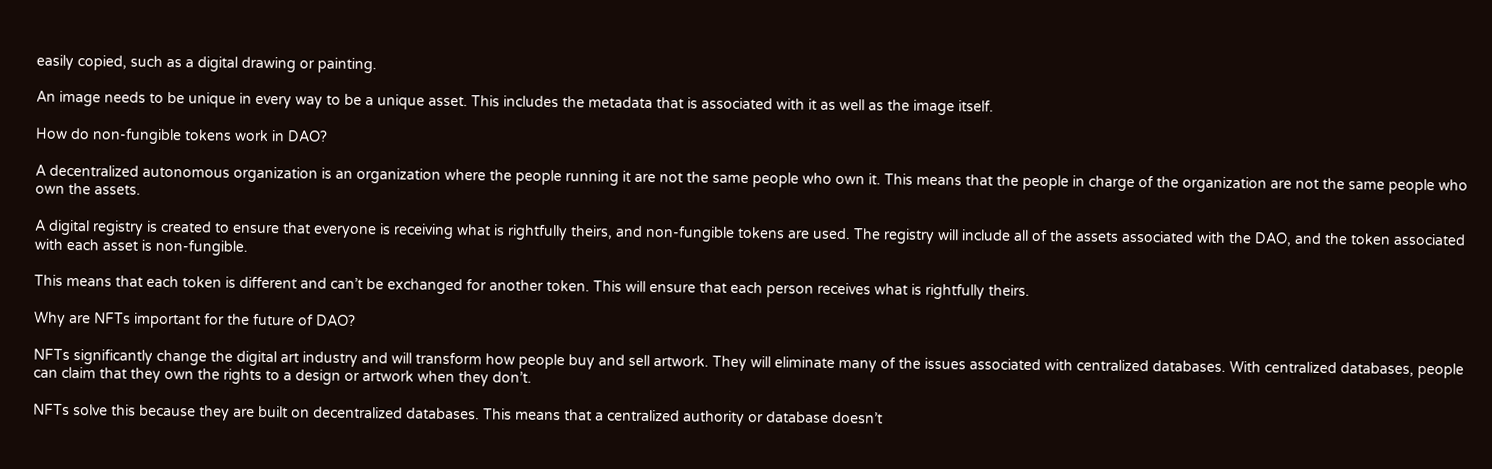easily copied, such as a digital drawing or painting.

An image needs to be unique in every way to be a unique asset. This includes the metadata that is associated with it as well as the image itself.

How do non-fungible tokens work in DAO?

A decentralized autonomous organization is an organization where the people running it are not the same people who own it. This means that the people in charge of the organization are not the same people who own the assets.

A digital registry is created to ensure that everyone is receiving what is rightfully theirs, and non-fungible tokens are used. The registry will include all of the assets associated with the DAO, and the token associated with each asset is non-fungible.

This means that each token is different and can’t be exchanged for another token. This will ensure that each person receives what is rightfully theirs.

Why are NFTs important for the future of DAO?

NFTs significantly change the digital art industry and will transform how people buy and sell artwork. They will eliminate many of the issues associated with centralized databases. With centralized databases, people can claim that they own the rights to a design or artwork when they don’t.

NFTs solve this because they are built on decentralized databases. This means that a centralized authority or database doesn’t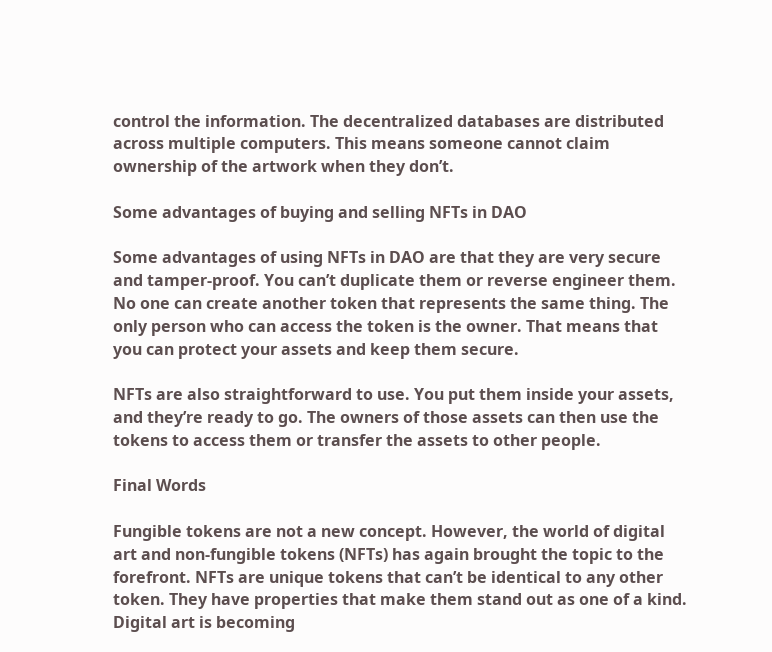control the information. The decentralized databases are distributed across multiple computers. This means someone cannot claim ownership of the artwork when they don’t.

Some advantages of buying and selling NFTs in DAO

Some advantages of using NFTs in DAO are that they are very secure and tamper-proof. You can’t duplicate them or reverse engineer them. No one can create another token that represents the same thing. The only person who can access the token is the owner. That means that you can protect your assets and keep them secure.

NFTs are also straightforward to use. You put them inside your assets, and they’re ready to go. The owners of those assets can then use the tokens to access them or transfer the assets to other people.

Final Words

Fungible tokens are not a new concept. However, the world of digital art and non-fungible tokens (NFTs) has again brought the topic to the forefront. NFTs are unique tokens that can’t be identical to any other token. They have properties that make them stand out as one of a kind. Digital art is becoming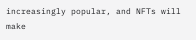increasingly popular, and NFTs will make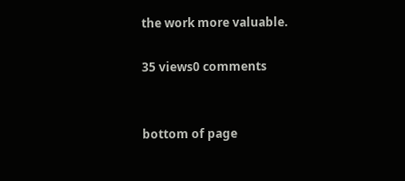the work more valuable.

35 views0 comments


bottom of page